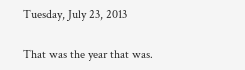Tuesday, July 23, 2013

That was the year that was.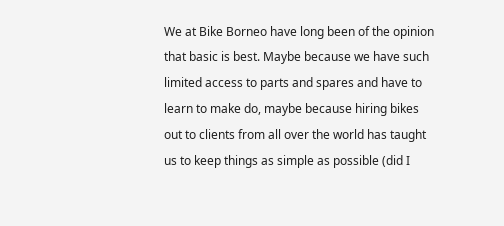We at Bike Borneo have long been of the opinion that basic is best. Maybe because we have such limited access to parts and spares and have to learn to make do, maybe because hiring bikes out to clients from all over the world has taught us to keep things as simple as possible (did I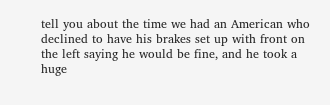tell you about the time we had an American who declined to have his brakes set up with front on the left saying he would be fine, and he took a huge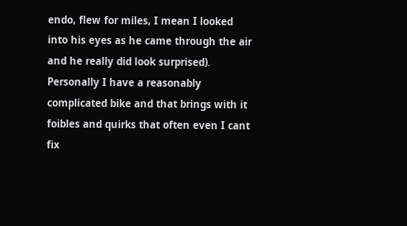endo, flew for miles, I mean I looked into his eyes as he came through the air and he really did look surprised).
Personally I have a reasonably complicated bike and that brings with it foibles and quirks that often even I cant fix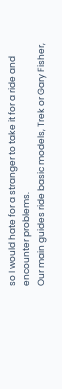so I would hate for a stranger to take it for a ride and encounter problems.
Our main guides ride basic models, Trek or Gary Fisher,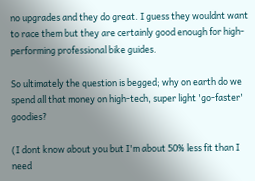no upgrades and they do great. I guess they wouldnt want to race them but they are certainly good enough for high-performing professional bike guides.

So ultimately the question is begged; why on earth do we spend all that money on high-tech, super light 'go-faster' goodies?

(I dont know about you but I'm about 50% less fit than I need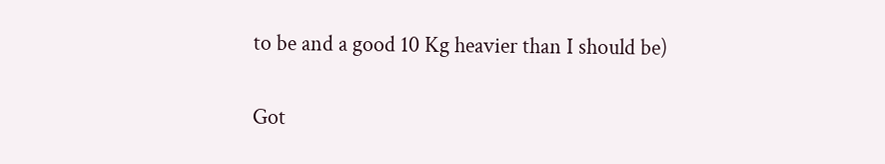to be and a good 10 Kg heavier than I should be)

Got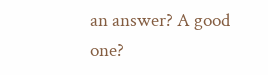an answer? A good one?